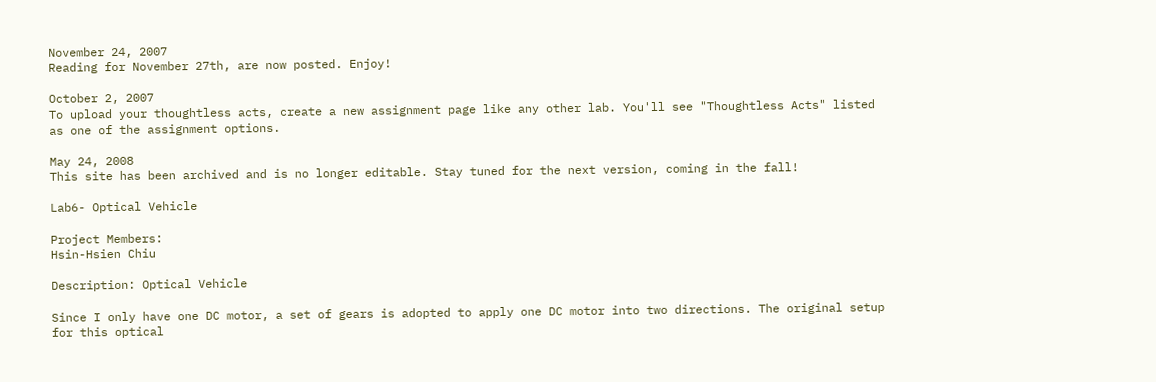November 24, 2007
Reading for November 27th, are now posted. Enjoy!

October 2, 2007
To upload your thoughtless acts, create a new assignment page like any other lab. You'll see "Thoughtless Acts" listed as one of the assignment options.

May 24, 2008
This site has been archived and is no longer editable. Stay tuned for the next version, coming in the fall!

Lab6- Optical Vehicle

Project Members:
Hsin-Hsien Chiu

Description: Optical Vehicle

Since I only have one DC motor, a set of gears is adopted to apply one DC motor into two directions. The original setup for this optical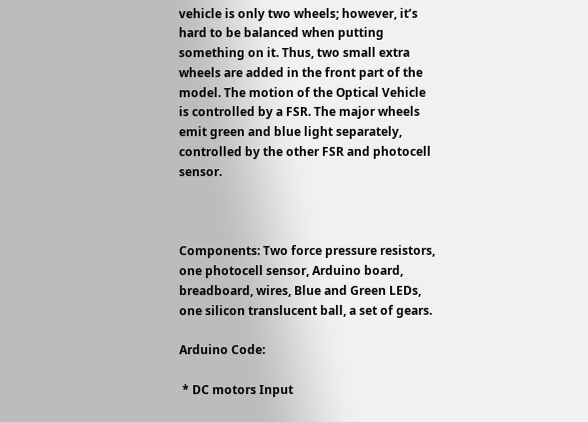vehicle is only two wheels; however, it’s hard to be balanced when putting something on it. Thus, two small extra wheels are added in the front part of the model. The motion of the Optical Vehicle is controlled by a FSR. The major wheels emit green and blue light separately, controlled by the other FSR and photocell sensor.



Components: Two force pressure resistors, one photocell sensor, Arduino board, breadboard, wires, Blue and Green LEDs, one silicon translucent ball, a set of gears.

Arduino Code:

 * DC motors Input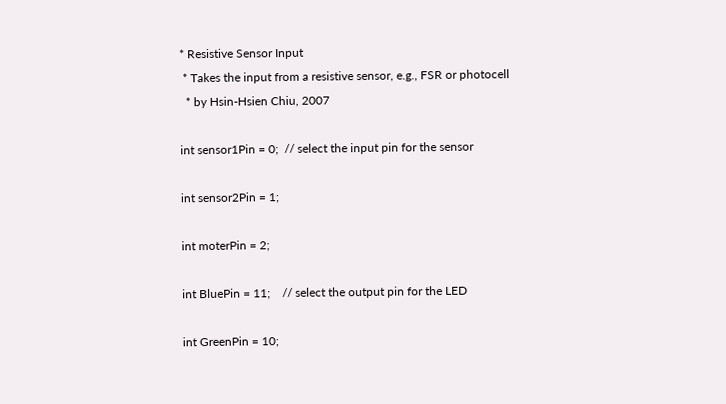* Resistive Sensor Input
 * Takes the input from a resistive sensor, e.g., FSR or photocell
  * by Hsin-Hsien Chiu, 2007

int sensor1Pin = 0;  // select the input pin for the sensor

int sensor2Pin = 1;

int moterPin = 2;

int BluePin = 11;    // select the output pin for the LED

int GreenPin = 10;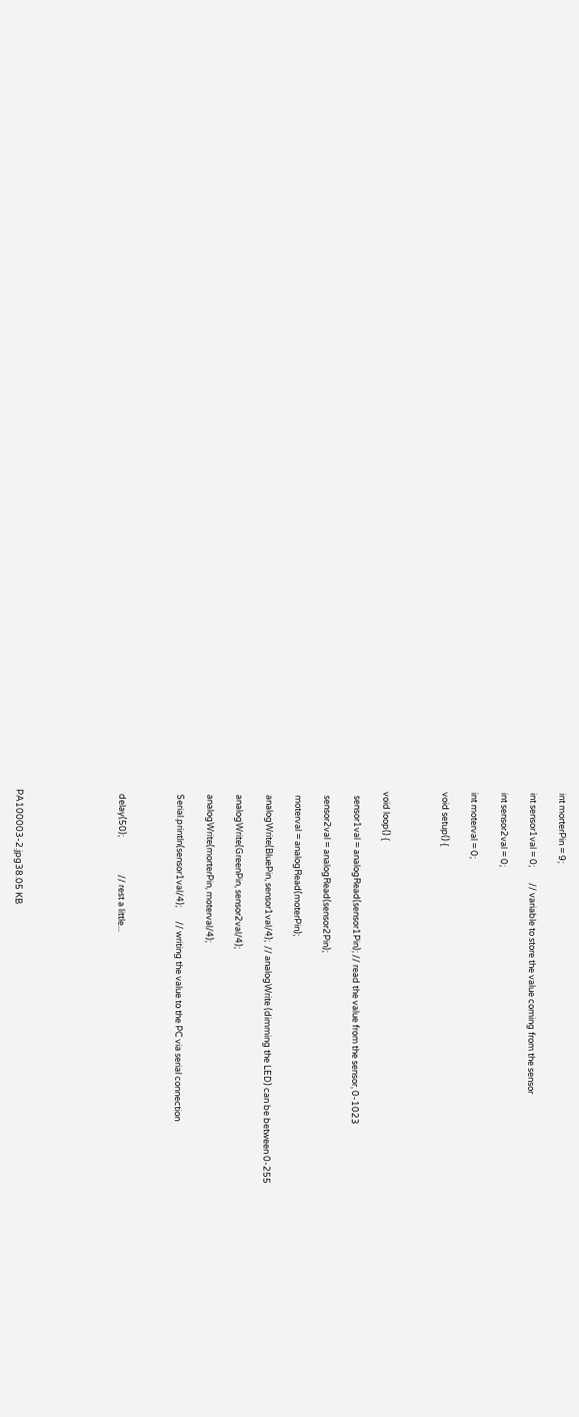int morterPin = 9;

int sensor1val = 0;        // variable to store the value coming from the sensor

int sensor2val = 0;

int moterval = 0;

void setup() {



void loop() {

  sensor1val = analogRead(sensor1Pin); // read the value from the sensor, 0-1023

  sensor2val = analogRead(sensor2Pin);

  moterval = analogRead(moterPin);

  analogWrite(BluePin, sensor1val/4);  // analogWrite (dimming the LED) can be between 0-255

  analogWrite(GreenPin, sensor2val/4);

  analogWrite(morterPin, moterval/4);

  Serial.println(sensor1val/4);       // writing the value to the PC via serial connection



  delay(50);                   // rest a little...






PA100003-2.jpg38.05 KB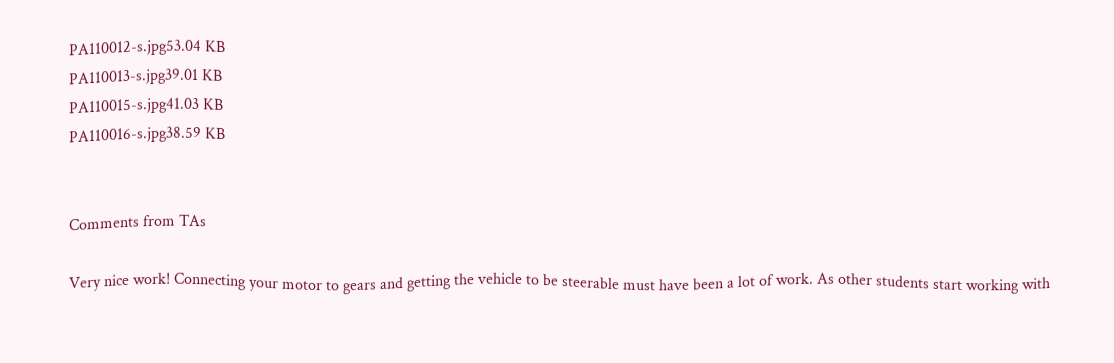PA110012-s.jpg53.04 KB
PA110013-s.jpg39.01 KB
PA110015-s.jpg41.03 KB
PA110016-s.jpg38.59 KB


Comments from TAs

Very nice work! Connecting your motor to gears and getting the vehicle to be steerable must have been a lot of work. As other students start working with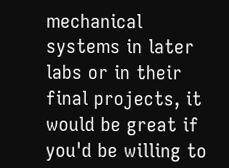mechanical systems in later labs or in their final projects, it would be great if you'd be willing to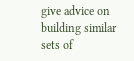give advice on building similar sets of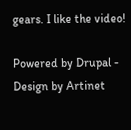gears. I like the video!

Powered by Drupal - Design by Artinet